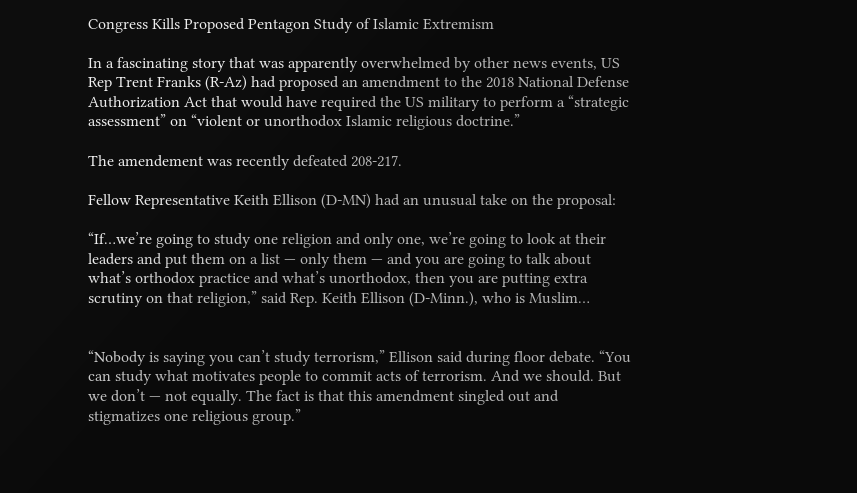Congress Kills Proposed Pentagon Study of Islamic Extremism

In a fascinating story that was apparently overwhelmed by other news events, US Rep Trent Franks (R-Az) had proposed an amendment to the 2018 National Defense Authorization Act that would have required the US military to perform a “strategic assessment” on “violent or unorthodox Islamic religious doctrine.”

The amendement was recently defeated 208-217.

Fellow Representative Keith Ellison (D-MN) had an unusual take on the proposal:

“If…we’re going to study one religion and only one, we’re going to look at their leaders and put them on a list — only them — and you are going to talk about what’s orthodox practice and what’s unorthodox, then you are putting extra scrutiny on that religion,” said Rep. Keith Ellison (D-Minn.), who is Muslim…


“Nobody is saying you can’t study terrorism,” Ellison said during floor debate. “You can study what motivates people to commit acts of terrorism. And we should. But we don’t — not equally. The fact is that this amendment singled out and stigmatizes one religious group.”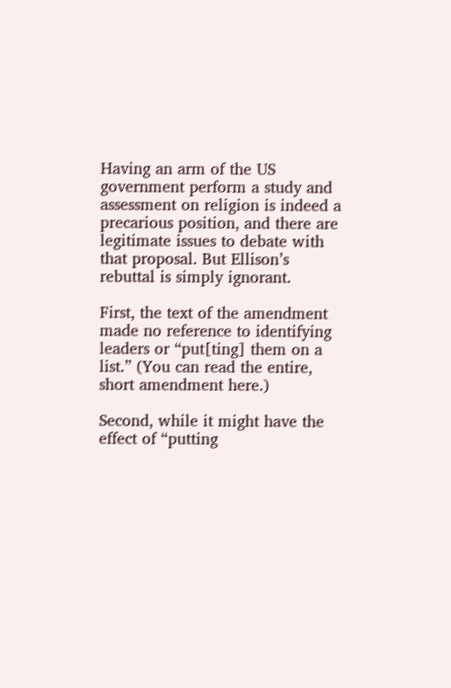Having an arm of the US government perform a study and assessment on religion is indeed a precarious position, and there are legitimate issues to debate with that proposal. But Ellison’s rebuttal is simply ignorant.

First, the text of the amendment made no reference to identifying leaders or “put[ting] them on a list.” (You can read the entire, short amendment here.)

Second, while it might have the effect of “putting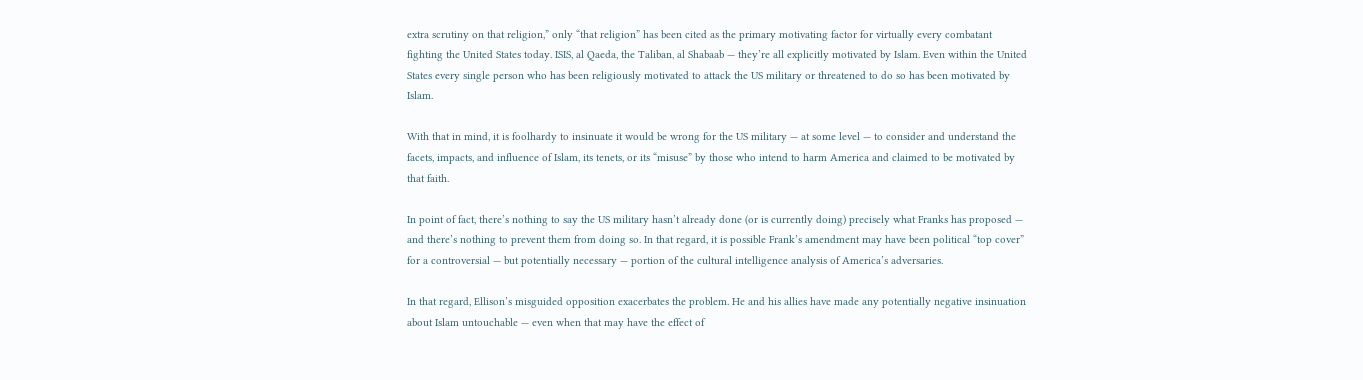extra scrutiny on that religion,” only “that religion” has been cited as the primary motivating factor for virtually every combatant fighting the United States today. ISIS, al Qaeda, the Taliban, al Shabaab — they’re all explicitly motivated by Islam. Even within the United States every single person who has been religiously motivated to attack the US military or threatened to do so has been motivated by Islam.

With that in mind, it is foolhardy to insinuate it would be wrong for the US military — at some level — to consider and understand the facets, impacts, and influence of Islam, its tenets, or its “misuse” by those who intend to harm America and claimed to be motivated by that faith.

In point of fact, there’s nothing to say the US military hasn’t already done (or is currently doing) precisely what Franks has proposed — and there’s nothing to prevent them from doing so. In that regard, it is possible Frank’s amendment may have been political “top cover” for a controversial — but potentially necessary — portion of the cultural intelligence analysis of America’s adversaries.

In that regard, Ellison’s misguided opposition exacerbates the problem. He and his allies have made any potentially negative insinuation about Islam untouchable — even when that may have the effect of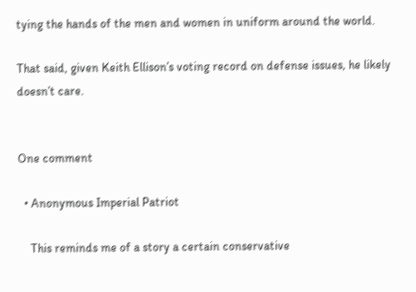tying the hands of the men and women in uniform around the world.

That said, given Keith Ellison’s voting record on defense issues, he likely doesn’t care.


One comment

  • Anonymous Imperial Patriot

    This reminds me of a story a certain conservative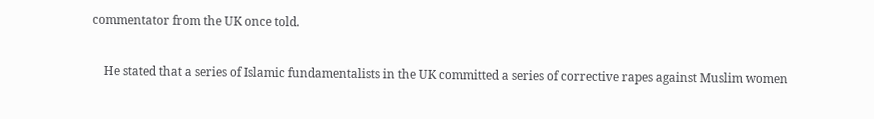commentator from the UK once told.

    He stated that a series of Islamic fundamentalists in the UK committed a series of corrective rapes against Muslim women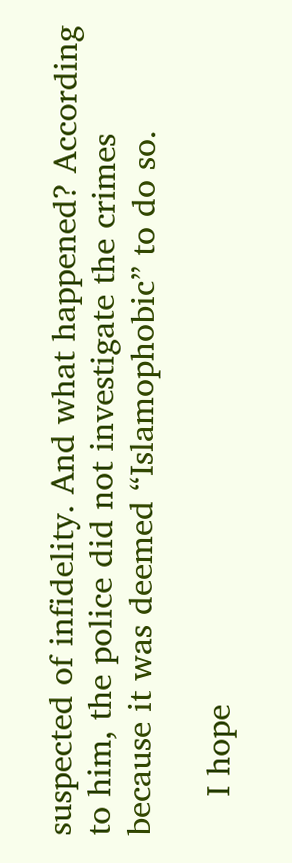suspected of infidelity. And what happened? According to him, the police did not investigate the crimes because it was deemed “Islamophobic” to do so.

    I hope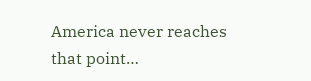America never reaches that point…